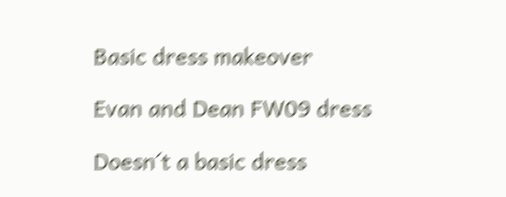Basic dress makeover

Evan and Dean FW09 dress

Doesn´t a basic dress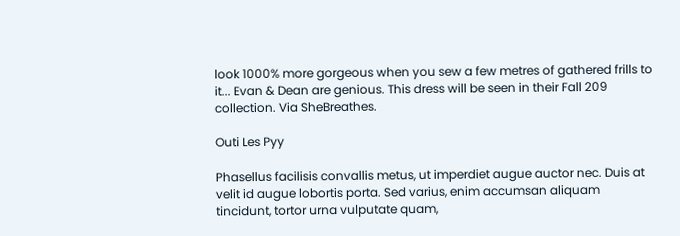look 1000% more gorgeous when you sew a few metres of gathered frills to it... Evan & Dean are genious. This dress will be seen in their Fall 209 collection. Via SheBreathes.

Outi Les Pyy

Phasellus facilisis convallis metus, ut imperdiet augue auctor nec. Duis at velit id augue lobortis porta. Sed varius, enim accumsan aliquam tincidunt, tortor urna vulputate quam,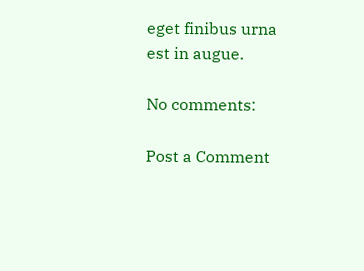eget finibus urna est in augue.

No comments:

Post a Comment